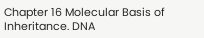Chapter 16 Molecular Basis of Inheritance. DNA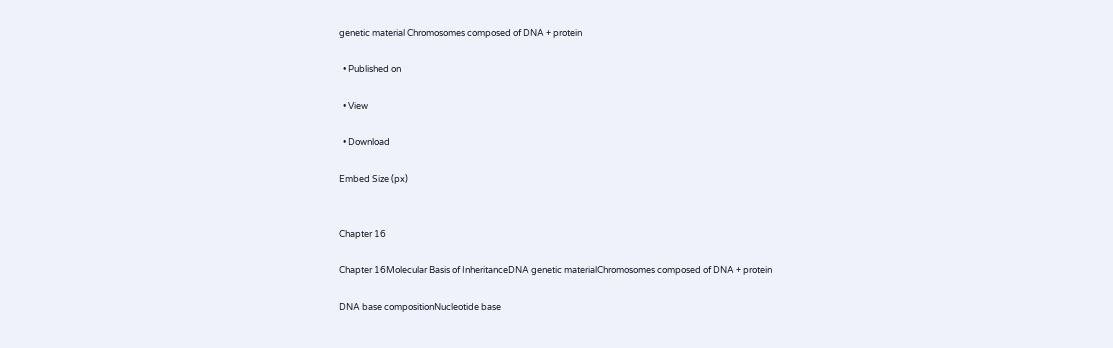genetic material Chromosomes composed of DNA + protein

  • Published on

  • View

  • Download

Embed Size (px)


Chapter 16

Chapter 16Molecular Basis of InheritanceDNA genetic materialChromosomes composed of DNA + protein

DNA base compositionNucleotide base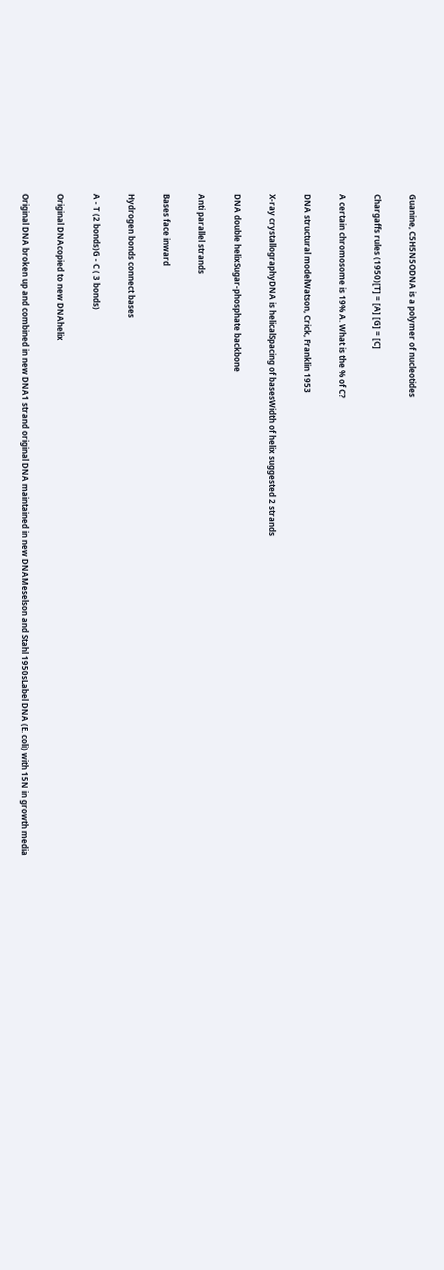Guanine, C5H5N5ODNA is a polymer of nucleotides

Chargaffs rules (1950)[T] = [A] [G] = [C]

A certain chromosome is 19% A. What is the % of C?

DNA structural modelWatson, Crick, Franklin 1953

X-ray crystallographyDNA is helicalSpacing of basesWidth of helix suggested 2 strands

DNA double helixSugar-phosphate backbone

Anti parallel strands

Bases face inward

Hydrogen bonds connect bases

A - T (2 bonds)G - C ( 3 bonds)

Original DNAcopied to new DNAhelix

Original DNA broken up and combined in new DNA1 strand original DNA maintained in new DNAMeselson and Stahl 1950sLabel DNA (E. coli) with 15N in growth media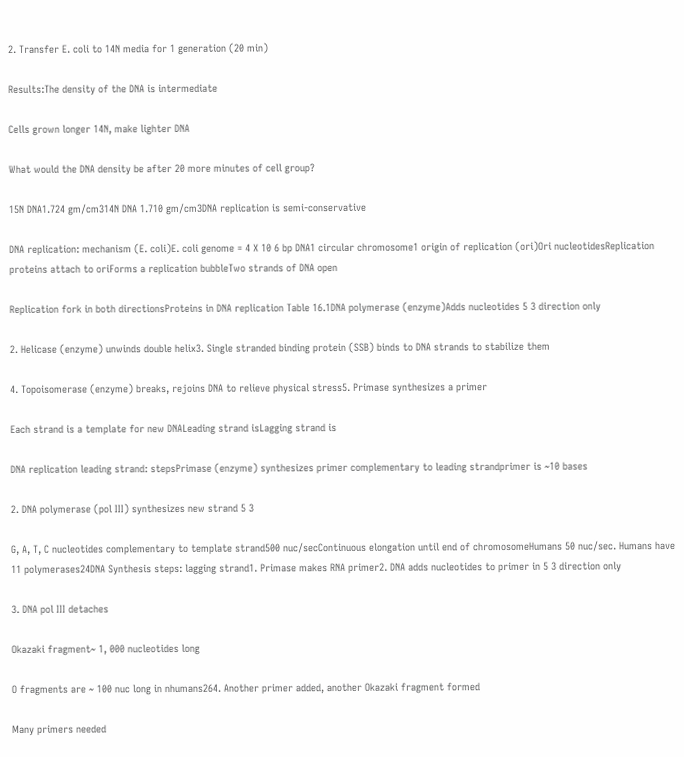2. Transfer E. coli to 14N media for 1 generation (20 min)

Results:The density of the DNA is intermediate

Cells grown longer 14N, make lighter DNA

What would the DNA density be after 20 more minutes of cell group?

15N DNA1.724 gm/cm314N DNA 1.710 gm/cm3DNA replication is semi-conservative

DNA replication: mechanism (E. coli)E. coli genome = 4 X 10 6 bp DNA1 circular chromosome1 origin of replication (ori)Ori nucleotidesReplication proteins attach to oriForms a replication bubbleTwo strands of DNA open

Replication fork in both directionsProteins in DNA replication Table 16.1DNA polymerase (enzyme)Adds nucleotides 5 3 direction only

2. Helicase (enzyme) unwinds double helix3. Single stranded binding protein (SSB) binds to DNA strands to stabilize them

4. Topoisomerase (enzyme) breaks, rejoins DNA to relieve physical stress5. Primase synthesizes a primer

Each strand is a template for new DNALeading strand isLagging strand is

DNA replication leading strand: stepsPrimase (enzyme) synthesizes primer complementary to leading strandprimer is ~10 bases

2. DNA polymerase (pol III) synthesizes new strand 5 3

G, A, T, C nucleotides complementary to template strand500 nuc/secContinuous elongation until end of chromosomeHumans 50 nuc/sec. Humans have 11 polymerases24DNA Synthesis steps: lagging strand1. Primase makes RNA primer2. DNA adds nucleotides to primer in 5 3 direction only

3. DNA pol III detaches

Okazaki fragment~ 1, 000 nucleotides long

O fragments are ~ 100 nuc long in nhumans264. Another primer added, another Okazaki fragment formed

Many primers needed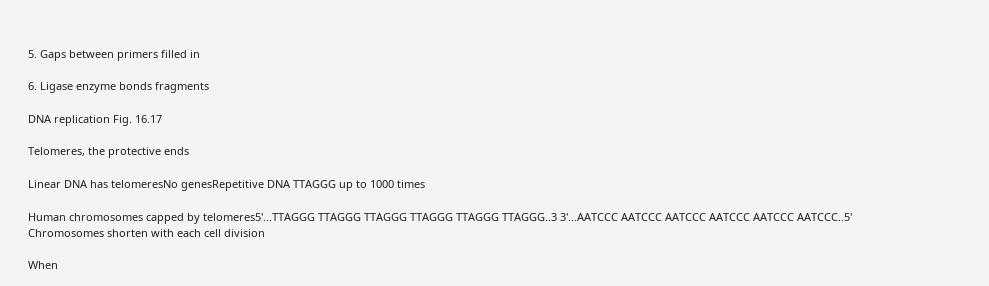5. Gaps between primers filled in

6. Ligase enzyme bonds fragments

DNA replication Fig. 16.17

Telomeres, the protective ends

Linear DNA has telomeresNo genesRepetitive DNA TTAGGG up to 1000 times

Human chromosomes capped by telomeres5'...TTAGGG TTAGGG TTAGGG TTAGGG TTAGGG TTAGGG..3 3'...AATCCC AATCCC AATCCC AATCCC AATCCC AATCCC..5' Chromosomes shorten with each cell division

When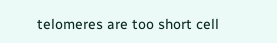telomeres are too short cell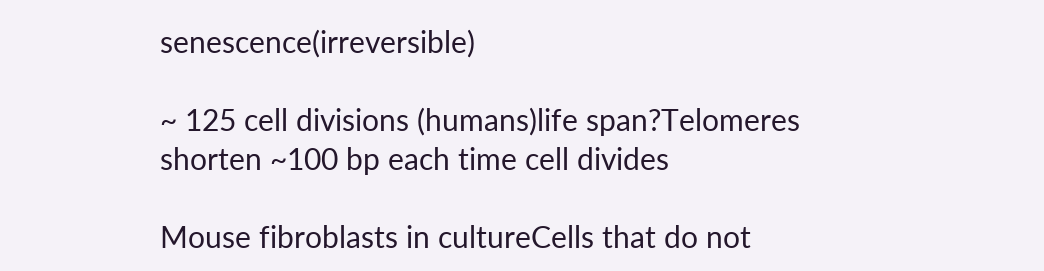senescence(irreversible)

~ 125 cell divisions (humans)life span?Telomeres shorten ~100 bp each time cell divides

Mouse fibroblasts in cultureCells that do not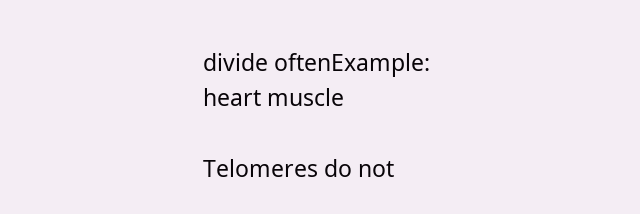divide oftenExample: heart muscle

Telomeres do not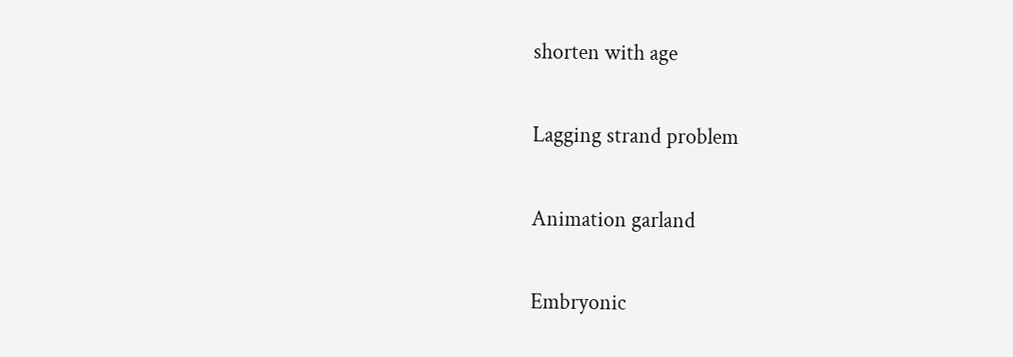shorten with age

Lagging strand problem

Animation garland

Embryonic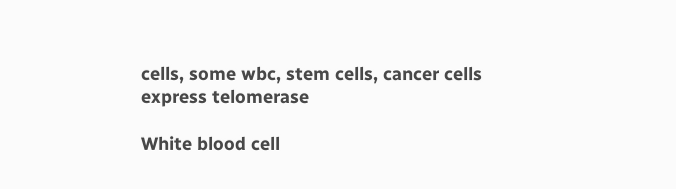cells, some wbc, stem cells, cancer cells express telomerase

White blood cell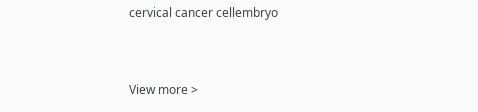cervical cancer cellembryo


View more >